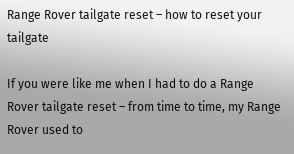Range Rover tailgate reset – how to reset your tailgate

If you were like me when I had to do a Range Rover tailgate reset – from time to time, my Range Rover used to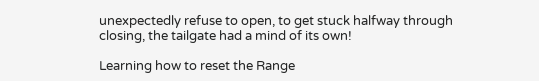unexpectedly refuse to open, to get stuck halfway through closing, the tailgate had a mind of its own!

Learning how to reset the Range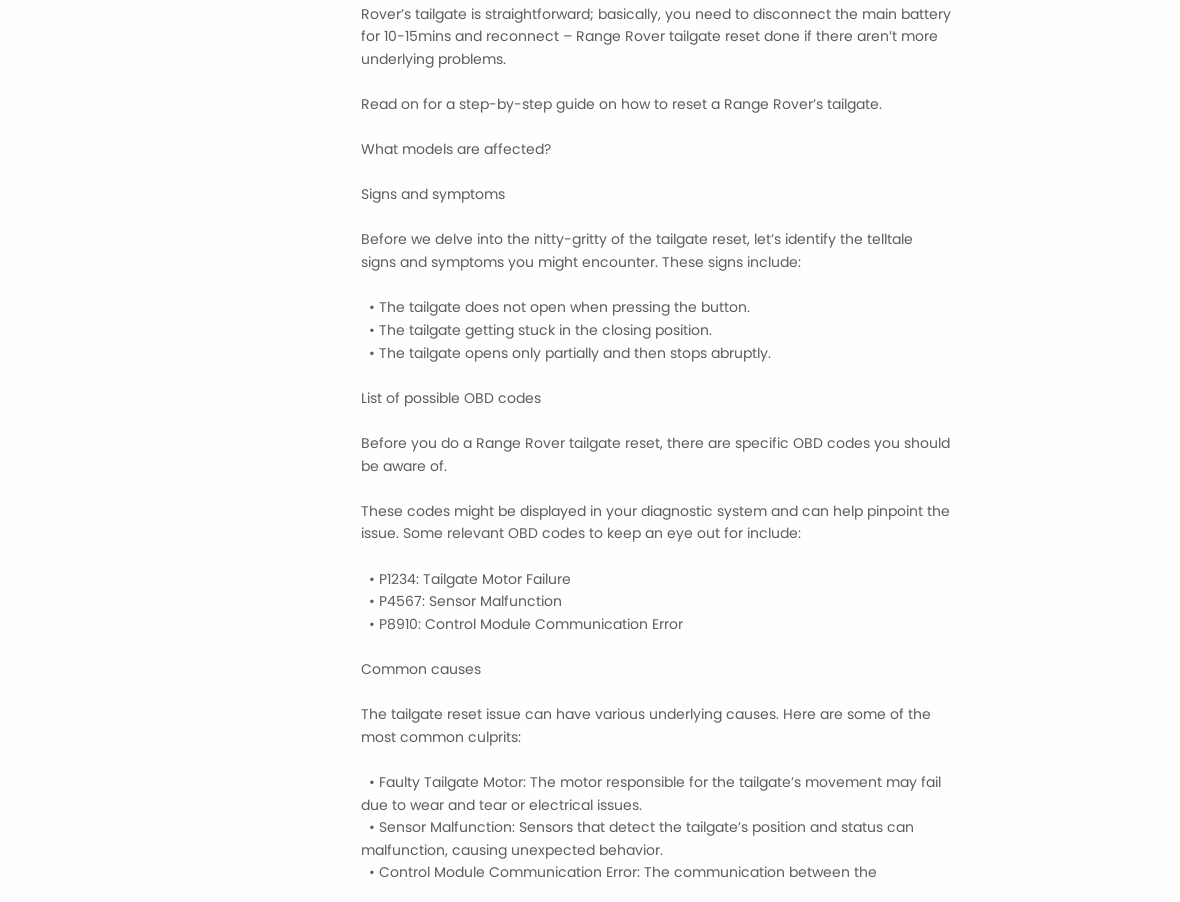Rover’s tailgate is straightforward; basically, you need to disconnect the main battery for 10-15mins and reconnect – Range Rover tailgate reset done if there aren’t more underlying problems.

Read on for a step-by-step guide on how to reset a Range Rover’s tailgate.

What models are affected?

Signs and symptoms

Before we delve into the nitty-gritty of the tailgate reset, let’s identify the telltale signs and symptoms you might encounter. These signs include:

  • The tailgate does not open when pressing the button.
  • The tailgate getting stuck in the closing position.
  • The tailgate opens only partially and then stops abruptly.

List of possible OBD codes

Before you do a Range Rover tailgate reset, there are specific OBD codes you should be aware of.

These codes might be displayed in your diagnostic system and can help pinpoint the issue. Some relevant OBD codes to keep an eye out for include:

  • P1234: Tailgate Motor Failure
  • P4567: Sensor Malfunction
  • P8910: Control Module Communication Error

Common causes

The tailgate reset issue can have various underlying causes. Here are some of the most common culprits:

  • Faulty Tailgate Motor: The motor responsible for the tailgate’s movement may fail due to wear and tear or electrical issues.
  • Sensor Malfunction: Sensors that detect the tailgate’s position and status can malfunction, causing unexpected behavior.
  • Control Module Communication Error: The communication between the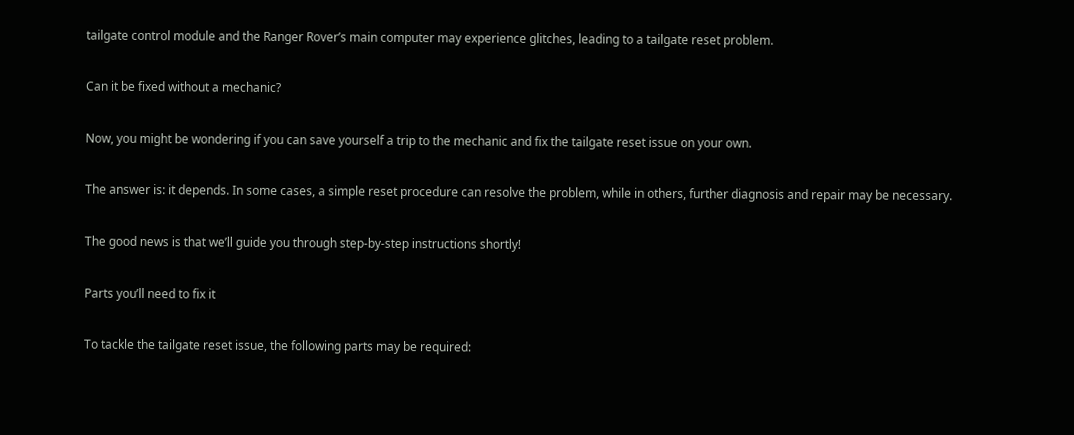tailgate control module and the Ranger Rover’s main computer may experience glitches, leading to a tailgate reset problem.

Can it be fixed without a mechanic?

Now, you might be wondering if you can save yourself a trip to the mechanic and fix the tailgate reset issue on your own.

The answer is: it depends. In some cases, a simple reset procedure can resolve the problem, while in others, further diagnosis and repair may be necessary.

The good news is that we’ll guide you through step-by-step instructions shortly!

Parts you’ll need to fix it

To tackle the tailgate reset issue, the following parts may be required: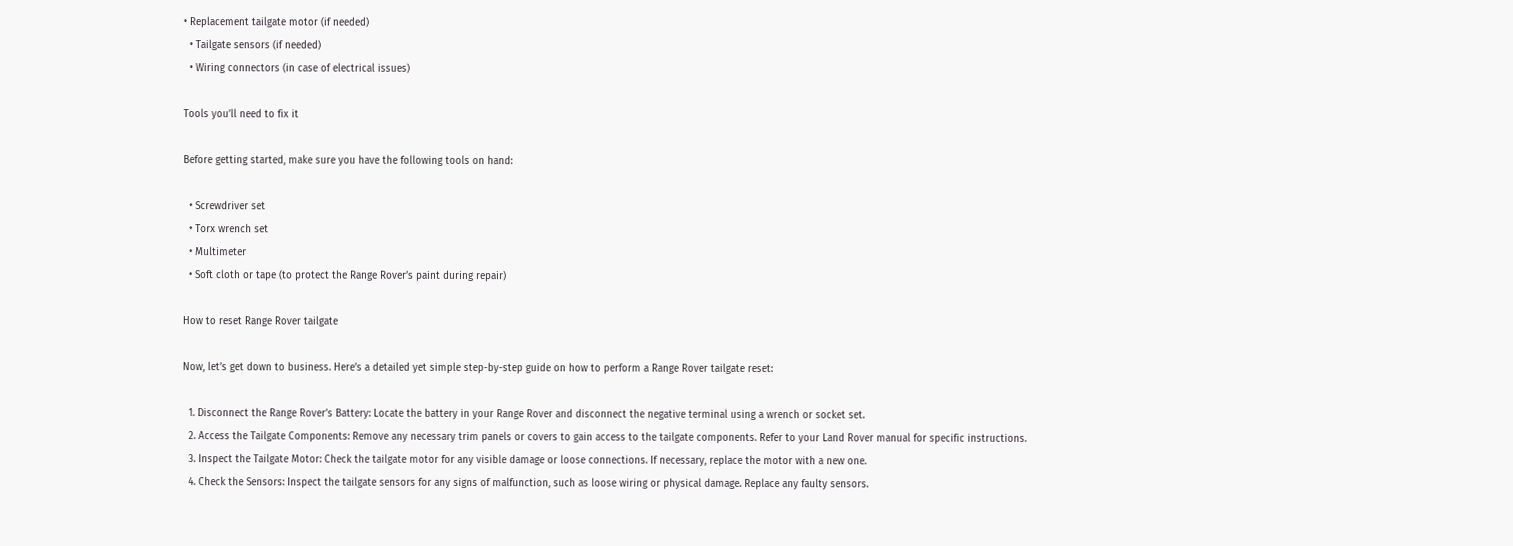• Replacement tailgate motor (if needed)
  • Tailgate sensors (if needed)
  • Wiring connectors (in case of electrical issues)

Tools you’ll need to fix it

Before getting started, make sure you have the following tools on hand:

  • Screwdriver set
  • Torx wrench set
  • Multimeter
  • Soft cloth or tape (to protect the Range Rover’s paint during repair)

How to reset Range Rover tailgate

Now, let’s get down to business. Here’s a detailed yet simple step-by-step guide on how to perform a Range Rover tailgate reset:

  1. Disconnect the Range Rover’s Battery: Locate the battery in your Range Rover and disconnect the negative terminal using a wrench or socket set.
  2. Access the Tailgate Components: Remove any necessary trim panels or covers to gain access to the tailgate components. Refer to your Land Rover manual for specific instructions.
  3. Inspect the Tailgate Motor: Check the tailgate motor for any visible damage or loose connections. If necessary, replace the motor with a new one.
  4. Check the Sensors: Inspect the tailgate sensors for any signs of malfunction, such as loose wiring or physical damage. Replace any faulty sensors.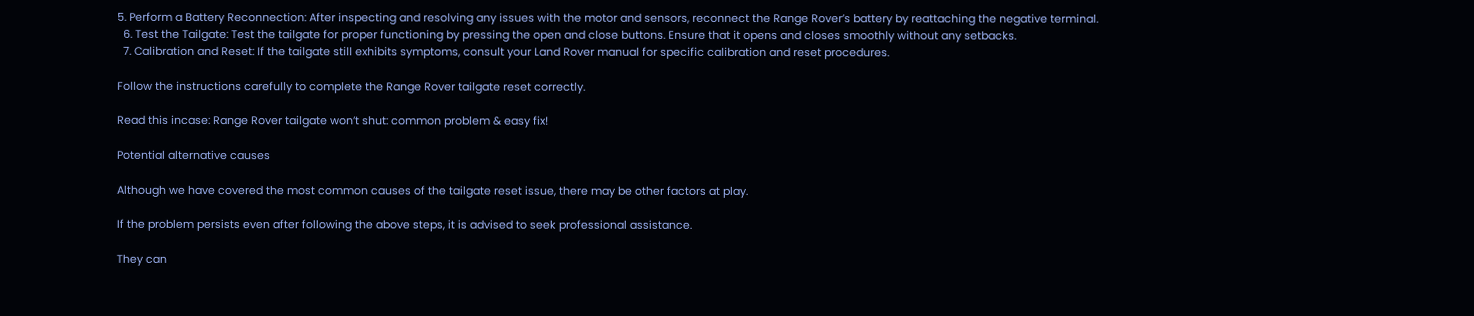5. Perform a Battery Reconnection: After inspecting and resolving any issues with the motor and sensors, reconnect the Range Rover’s battery by reattaching the negative terminal.
  6. Test the Tailgate: Test the tailgate for proper functioning by pressing the open and close buttons. Ensure that it opens and closes smoothly without any setbacks.
  7. Calibration and Reset: If the tailgate still exhibits symptoms, consult your Land Rover manual for specific calibration and reset procedures.

Follow the instructions carefully to complete the Range Rover tailgate reset correctly.

Read this incase: Range Rover tailgate won’t shut: common problem & easy fix!

Potential alternative causes

Although we have covered the most common causes of the tailgate reset issue, there may be other factors at play.

If the problem persists even after following the above steps, it is advised to seek professional assistance.

They can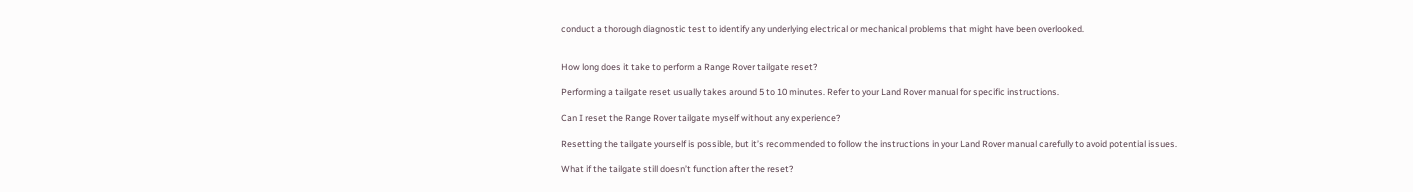conduct a thorough diagnostic test to identify any underlying electrical or mechanical problems that might have been overlooked.


How long does it take to perform a Range Rover tailgate reset?

Performing a tailgate reset usually takes around 5 to 10 minutes. Refer to your Land Rover manual for specific instructions.

Can I reset the Range Rover tailgate myself without any experience?

Resetting the tailgate yourself is possible, but it’s recommended to follow the instructions in your Land Rover manual carefully to avoid potential issues.

What if the tailgate still doesn’t function after the reset?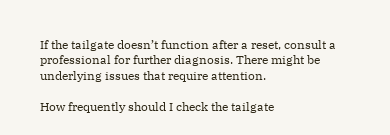If the tailgate doesn’t function after a reset, consult a professional for further diagnosis. There might be underlying issues that require attention.

How frequently should I check the tailgate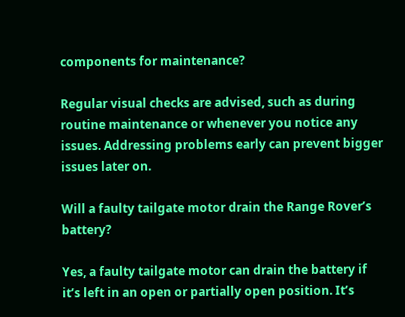components for maintenance?

Regular visual checks are advised, such as during routine maintenance or whenever you notice any issues. Addressing problems early can prevent bigger issues later on.

Will a faulty tailgate motor drain the Range Rover’s battery?

Yes, a faulty tailgate motor can drain the battery if it’s left in an open or partially open position. It’s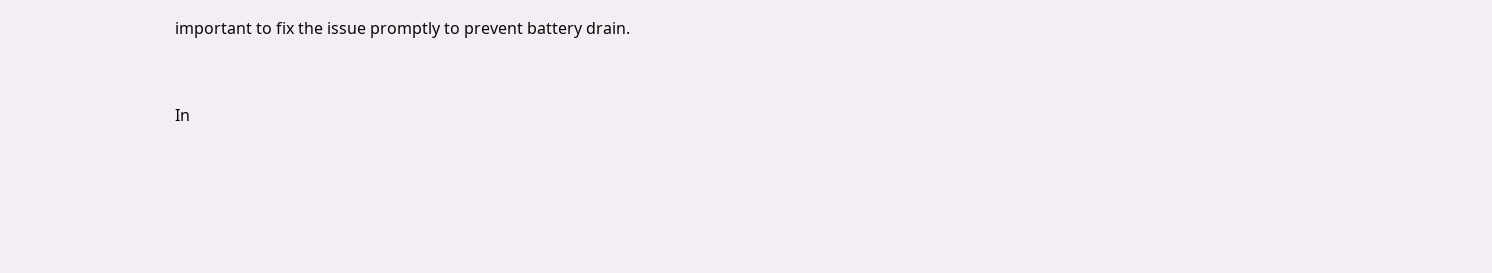important to fix the issue promptly to prevent battery drain.


In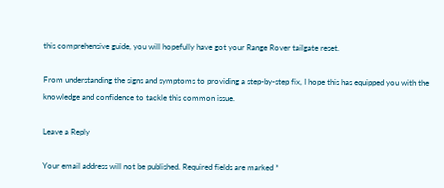this comprehensive guide, you will hopefully have got your Range Rover tailgate reset.

From understanding the signs and symptoms to providing a step-by-step fix, I hope this has equipped you with the knowledge and confidence to tackle this common issue.

Leave a Reply

Your email address will not be published. Required fields are marked *